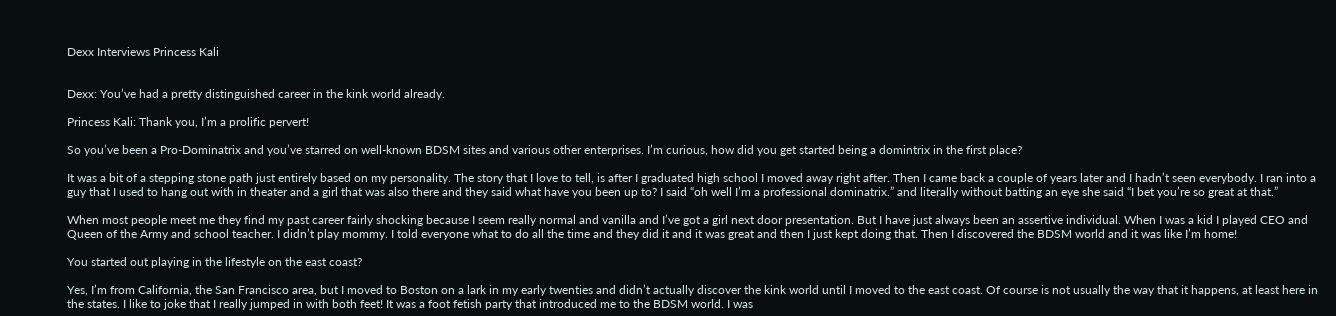Dexx Interviews Princess Kali


Dexx: You’ve had a pretty distinguished career in the kink world already.

Princess Kali: Thank you, I’m a prolific pervert!

So you’ve been a Pro-Dominatrix and you’ve starred on well-known BDSM sites and various other enterprises. I’m curious, how did you get started being a domintrix in the first place?

It was a bit of a stepping stone path just entirely based on my personality. The story that I love to tell, is after I graduated high school I moved away right after. Then I came back a couple of years later and I hadn’t seen everybody. I ran into a guy that I used to hang out with in theater and a girl that was also there and they said what have you been up to? I said “oh well I’m a professional dominatrix.” and literally without batting an eye she said “I bet you’re so great at that.”

When most people meet me they find my past career fairly shocking because I seem really normal and vanilla and I’ve got a girl next door presentation. But I have just always been an assertive individual. When I was a kid I played CEO and Queen of the Army and school teacher. I didn’t play mommy. I told everyone what to do all the time and they did it and it was great and then I just kept doing that. Then I discovered the BDSM world and it was like I’m home!

You started out playing in the lifestyle on the east coast?

Yes, I’m from California, the San Francisco area, but I moved to Boston on a lark in my early twenties and didn’t actually discover the kink world until I moved to the east coast. Of course is not usually the way that it happens, at least here in the states. I like to joke that I really jumped in with both feet! It was a foot fetish party that introduced me to the BDSM world. I was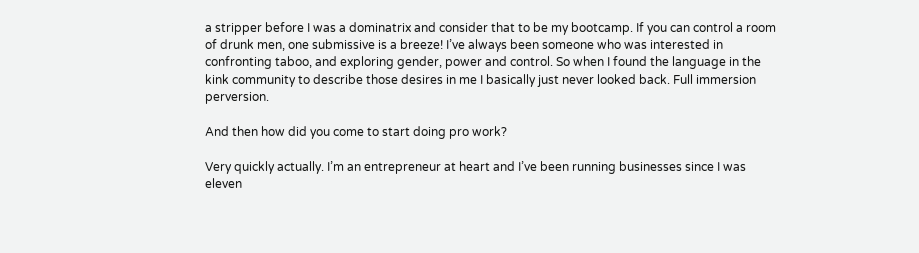a stripper before I was a dominatrix and consider that to be my bootcamp. If you can control a room of drunk men, one submissive is a breeze! I’ve always been someone who was interested in confronting taboo, and exploring gender, power and control. So when I found the language in the kink community to describe those desires in me I basically just never looked back. Full immersion perversion.

And then how did you come to start doing pro work?

Very quickly actually. I’m an entrepreneur at heart and I’ve been running businesses since I was eleven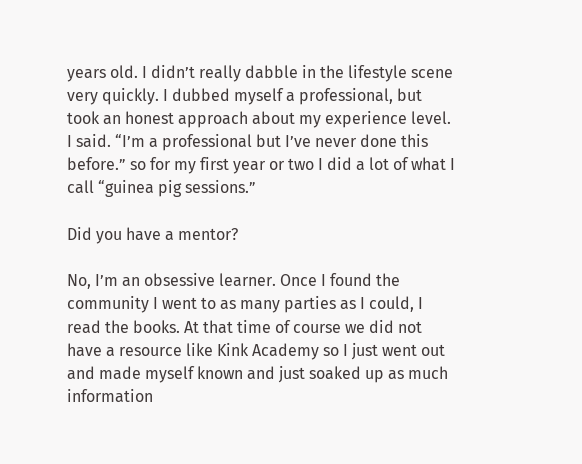years old. I didn’t really dabble in the lifestyle scene very quickly. I dubbed myself a professional, but took an honest approach about my experience level. I said. “I’m a professional but I’ve never done this before.” so for my first year or two I did a lot of what I call “guinea pig sessions.”

Did you have a mentor?

No, I’m an obsessive learner. Once I found the community I went to as many parties as I could, I read the books. At that time of course we did not have a resource like Kink Academy so I just went out and made myself known and just soaked up as much information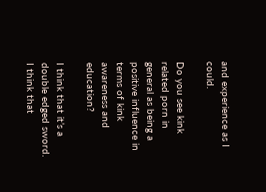and experience as I could.

Do you see kink related porn in general as being a positive influence in terms of kink awareness and education?

I think that it’s a double edged sword. I think that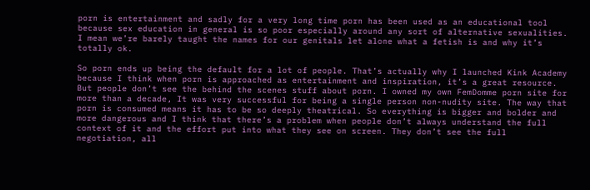porn is entertainment and sadly for a very long time porn has been used as an educational tool because sex education in general is so poor especially around any sort of alternative sexualities. I mean we’re barely taught the names for our genitals let alone what a fetish is and why it’s totally ok.

So porn ends up being the default for a lot of people. That’s actually why I launched Kink Academy because I think when porn is approached as entertainment and inspiration, it’s a great resource. But people don’t see the behind the scenes stuff about porn. I owned my own FemDomme porn site for more than a decade, It was very successful for being a single person non-nudity site. The way that porn is consumed means it has to be so deeply theatrical. So everything is bigger and bolder and more dangerous and I think that there’s a problem when people don’t always understand the full context of it and the effort put into what they see on screen. They don’t see the full negotiation, all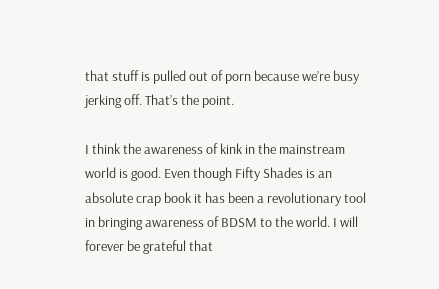that stuff is pulled out of porn because we’re busy jerking off. That’s the point.

I think the awareness of kink in the mainstream world is good. Even though Fifty Shades is an absolute crap book it has been a revolutionary tool in bringing awareness of BDSM to the world. I will forever be grateful that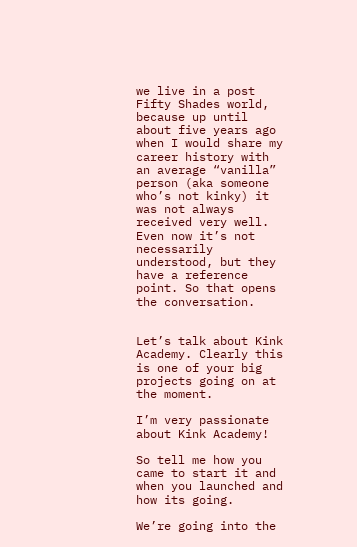we live in a post Fifty Shades world, because up until about five years ago when I would share my career history with an average “vanilla” person (aka someone who’s not kinky) it was not always received very well. Even now it’s not necessarily understood, but they have a reference point. So that opens the conversation.


Let’s talk about Kink Academy. Clearly this is one of your big projects going on at the moment.

I’m very passionate about Kink Academy!

So tell me how you came to start it and when you launched and how its going.

We’re going into the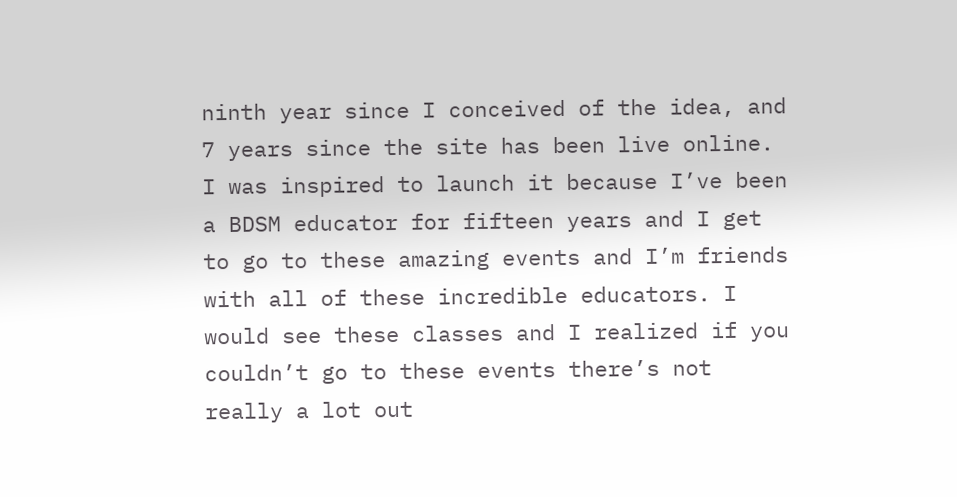ninth year since I conceived of the idea, and 7 years since the site has been live online. I was inspired to launch it because I’ve been a BDSM educator for fifteen years and I get to go to these amazing events and I’m friends with all of these incredible educators. I would see these classes and I realized if you couldn’t go to these events there’s not really a lot out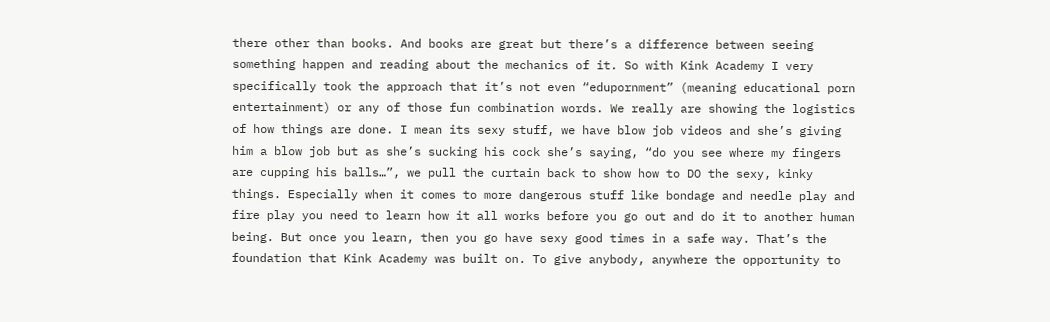there other than books. And books are great but there’s a difference between seeing something happen and reading about the mechanics of it. So with Kink Academy I very specifically took the approach that it’s not even “edupornment” (meaning educational porn entertainment) or any of those fun combination words. We really are showing the logistics of how things are done. I mean its sexy stuff, we have blow job videos and she’s giving him a blow job but as she’s sucking his cock she’s saying, “do you see where my fingers are cupping his balls…”, we pull the curtain back to show how to DO the sexy, kinky things. Especially when it comes to more dangerous stuff like bondage and needle play and fire play you need to learn how it all works before you go out and do it to another human being. But once you learn, then you go have sexy good times in a safe way. That’s the foundation that Kink Academy was built on. To give anybody, anywhere the opportunity to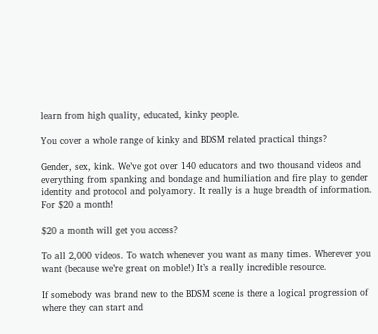learn from high quality, educated, kinky people.

You cover a whole range of kinky and BDSM related practical things?

Gender, sex, kink. We’ve got over 140 educators and two thousand videos and everything from spanking and bondage and humiliation and fire play to gender identity and protocol and polyamory. It really is a huge breadth of information. For $20 a month!

$20 a month will get you access?

To all 2,000 videos. To watch whenever you want as many times. Wherever you want (because we’re great on moble!) It’s a really incredible resource.

If somebody was brand new to the BDSM scene is there a logical progression of where they can start and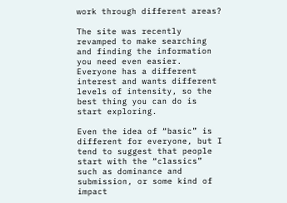work through different areas?

The site was recently revamped to make searching and finding the information you need even easier. Everyone has a different interest and wants different levels of intensity, so the best thing you can do is start exploring.

Even the idea of “basic” is different for everyone, but I tend to suggest that people start with the “classics” such as dominance and submission, or some kind of impact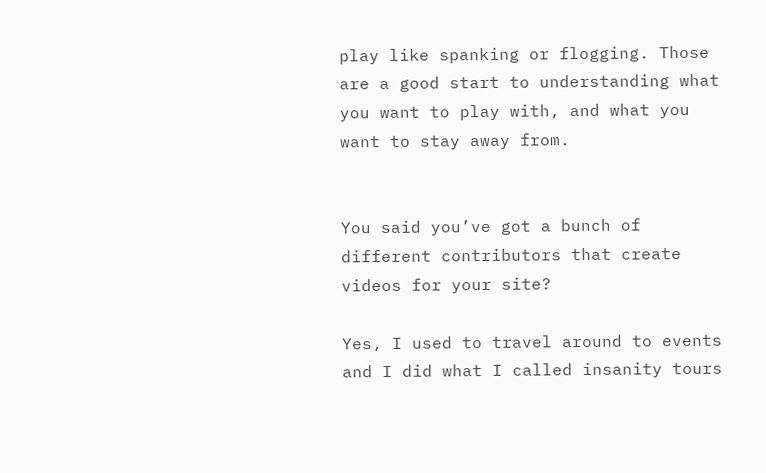play like spanking or flogging. Those are a good start to understanding what you want to play with, and what you want to stay away from.


You said you’ve got a bunch of different contributors that create videos for your site?

Yes, I used to travel around to events and I did what I called insanity tours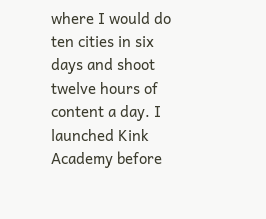where I would do ten cities in six days and shoot twelve hours of content a day. I launched Kink Academy before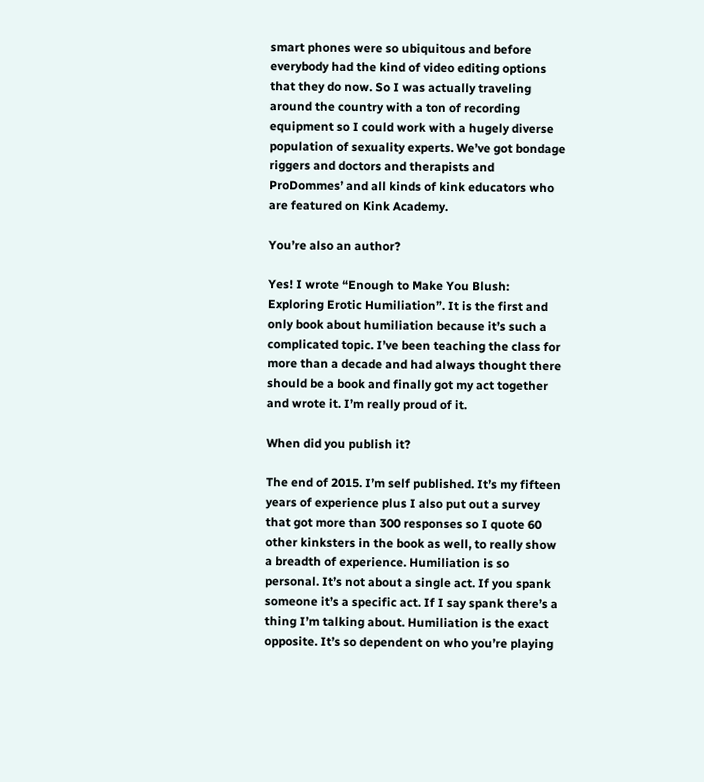smart phones were so ubiquitous and before everybody had the kind of video editing options that they do now. So I was actually traveling around the country with a ton of recording equipment so I could work with a hugely diverse population of sexuality experts. We’ve got bondage riggers and doctors and therapists and ProDommes’ and all kinds of kink educators who are featured on Kink Academy.

You’re also an author?

Yes! I wrote “Enough to Make You Blush: Exploring Erotic Humiliation”. It is the first and only book about humiliation because it’s such a complicated topic. I’ve been teaching the class for more than a decade and had always thought there should be a book and finally got my act together and wrote it. I’m really proud of it.

When did you publish it?

The end of 2015. I’m self published. It’s my fifteen years of experience plus I also put out a survey that got more than 300 responses so I quote 60 other kinksters in the book as well, to really show a breadth of experience. Humiliation is so personal. It’s not about a single act. If you spank someone it’s a specific act. If I say spank there’s a thing I’m talking about. Humiliation is the exact opposite. It’s so dependent on who you’re playing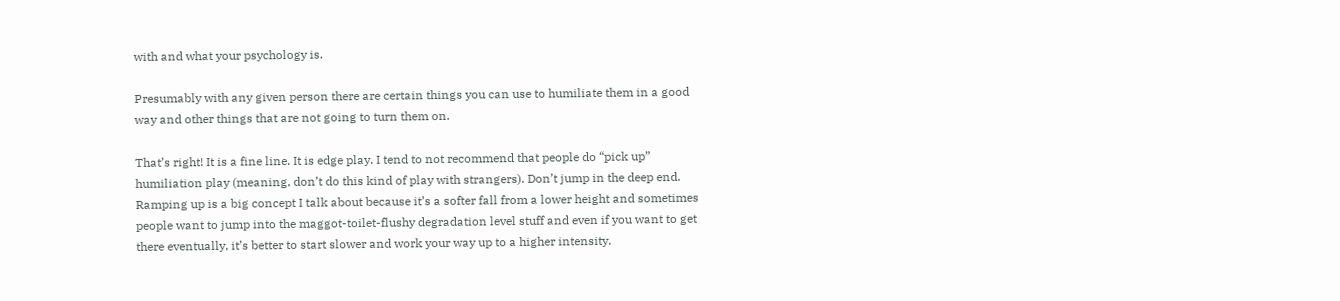with and what your psychology is.

Presumably with any given person there are certain things you can use to humiliate them in a good way and other things that are not going to turn them on.

That’s right! It is a fine line. It is edge play. I tend to not recommend that people do “pick up” humiliation play (meaning, don’t do this kind of play with strangers). Don’t jump in the deep end. Ramping up is a big concept I talk about because it’s a softer fall from a lower height and sometimes people want to jump into the maggot-toilet-flushy degradation level stuff and even if you want to get there eventually, it’s better to start slower and work your way up to a higher intensity.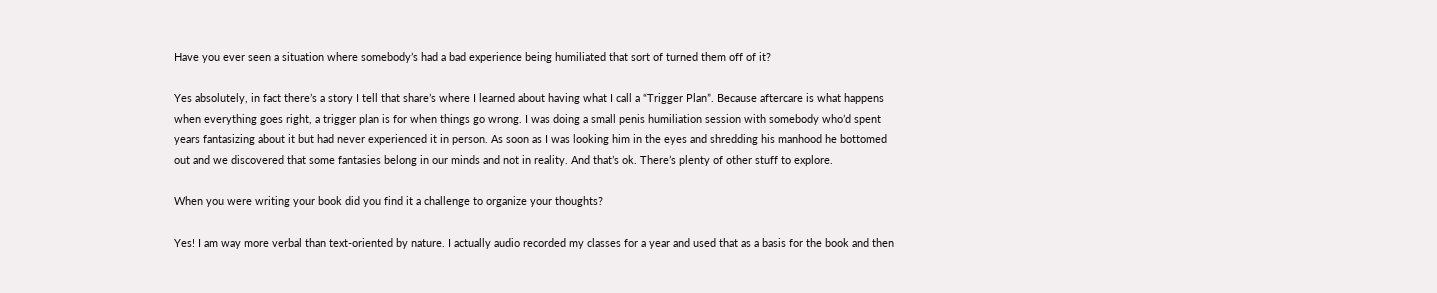Have you ever seen a situation where somebody’s had a bad experience being humiliated that sort of turned them off of it?

Yes absolutely, in fact there’s a story I tell that share’s where I learned about having what I call a “Trigger Plan”. Because aftercare is what happens when everything goes right, a trigger plan is for when things go wrong. I was doing a small penis humiliation session with somebody who’d spent years fantasizing about it but had never experienced it in person. As soon as I was looking him in the eyes and shredding his manhood he bottomed out and we discovered that some fantasies belong in our minds and not in reality. And that’s ok. There’s plenty of other stuff to explore.

When you were writing your book did you find it a challenge to organize your thoughts?

Yes! I am way more verbal than text-oriented by nature. I actually audio recorded my classes for a year and used that as a basis for the book and then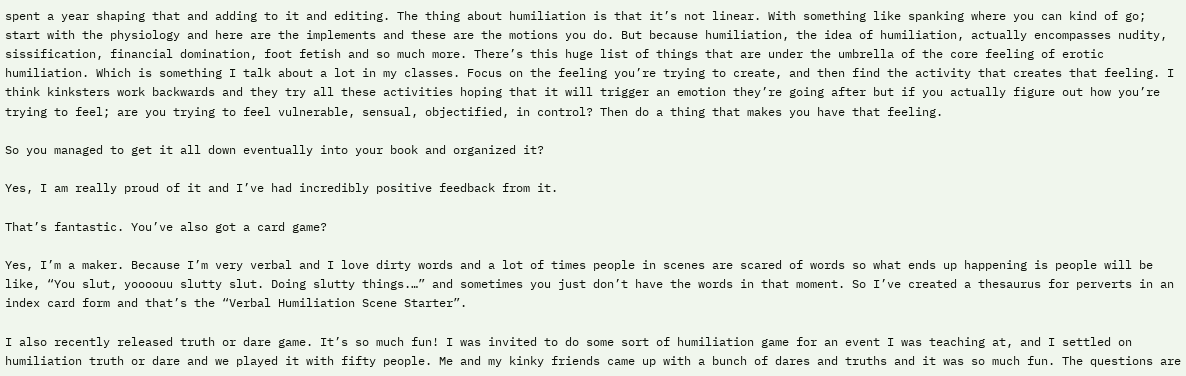spent a year shaping that and adding to it and editing. The thing about humiliation is that it’s not linear. With something like spanking where you can kind of go; start with the physiology and here are the implements and these are the motions you do. But because humiliation, the idea of humiliation, actually encompasses nudity, sissification, financial domination, foot fetish and so much more. There’s this huge list of things that are under the umbrella of the core feeling of erotic humiliation. Which is something I talk about a lot in my classes. Focus on the feeling you’re trying to create, and then find the activity that creates that feeling. I think kinksters work backwards and they try all these activities hoping that it will trigger an emotion they’re going after but if you actually figure out how you’re trying to feel; are you trying to feel vulnerable, sensual, objectified, in control? Then do a thing that makes you have that feeling.

So you managed to get it all down eventually into your book and organized it?

Yes, I am really proud of it and I’ve had incredibly positive feedback from it.

That’s fantastic. You’ve also got a card game?

Yes, I’m a maker. Because I’m very verbal and I love dirty words and a lot of times people in scenes are scared of words so what ends up happening is people will be like, “You slut, yoooouu slutty slut. Doing slutty things.…” and sometimes you just don’t have the words in that moment. So I’ve created a thesaurus for perverts in an index card form and that’s the “Verbal Humiliation Scene Starter”.

I also recently released truth or dare game. It’s so much fun! I was invited to do some sort of humiliation game for an event I was teaching at, and I settled on humiliation truth or dare and we played it with fifty people. Me and my kinky friends came up with a bunch of dares and truths and it was so much fun. The questions are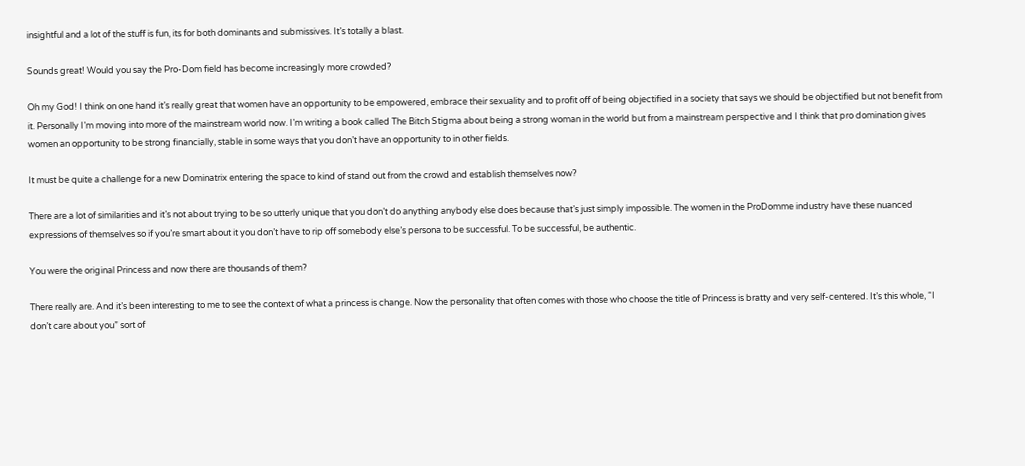insightful and a lot of the stuff is fun, its for both dominants and submissives. It’s totally a blast.

Sounds great! Would you say the Pro-Dom field has become increasingly more crowded?

Oh my God! I think on one hand it’s really great that women have an opportunity to be empowered, embrace their sexuality and to profit off of being objectified in a society that says we should be objectified but not benefit from it. Personally I’m moving into more of the mainstream world now. I’m writing a book called The Bitch Stigma about being a strong woman in the world but from a mainstream perspective and I think that pro domination gives women an opportunity to be strong financially, stable in some ways that you don’t have an opportunity to in other fields.

It must be quite a challenge for a new Dominatrix entering the space to kind of stand out from the crowd and establish themselves now?

There are a lot of similarities and it’s not about trying to be so utterly unique that you don’t do anything anybody else does because that’s just simply impossible. The women in the ProDomme industry have these nuanced expressions of themselves so if you’re smart about it you don’t have to rip off somebody else’s persona to be successful. To be successful, be authentic.

You were the original Princess and now there are thousands of them?

There really are. And it’s been interesting to me to see the context of what a princess is change. Now the personality that often comes with those who choose the title of Princess is bratty and very self-centered. It’s this whole, “I don’t care about you” sort of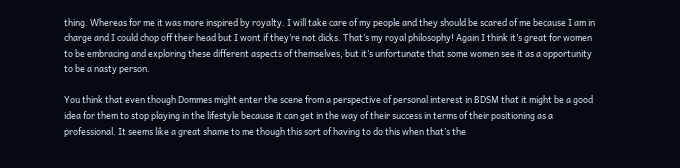thing. Whereas for me it was more inspired by royalty. I will take care of my people and they should be scared of me because I am in charge and I could chop off their head but I wont if they’re not dicks. That’s my royal philosophy! Again I think it’s great for women to be embracing and exploring these different aspects of themselves, but it’s unfortunate that some women see it as a opportunity to be a nasty person.

You think that even though Dommes might enter the scene from a perspective of personal interest in BDSM that it might be a good idea for them to stop playing in the lifestyle because it can get in the way of their success in terms of their positioning as a professional. It seems like a great shame to me though this sort of having to do this when that’s the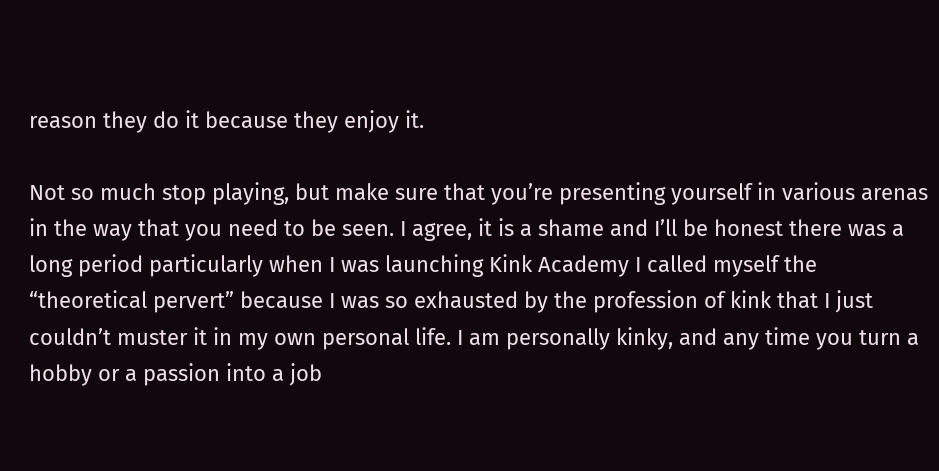reason they do it because they enjoy it.

Not so much stop playing, but make sure that you’re presenting yourself in various arenas in the way that you need to be seen. I agree, it is a shame and I’ll be honest there was a long period particularly when I was launching Kink Academy I called myself the “theoretical pervert” because I was so exhausted by the profession of kink that I just couldn’t muster it in my own personal life. I am personally kinky, and any time you turn a hobby or a passion into a job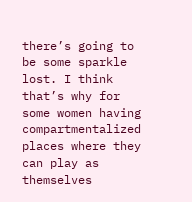there’s going to be some sparkle lost. I think that’s why for some women having compartmentalized places where they can play as themselves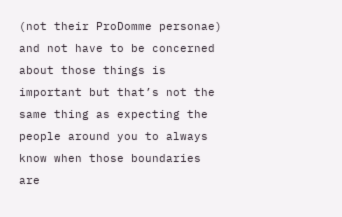(not their ProDomme personae) and not have to be concerned about those things is important but that’s not the same thing as expecting the people around you to always know when those boundaries are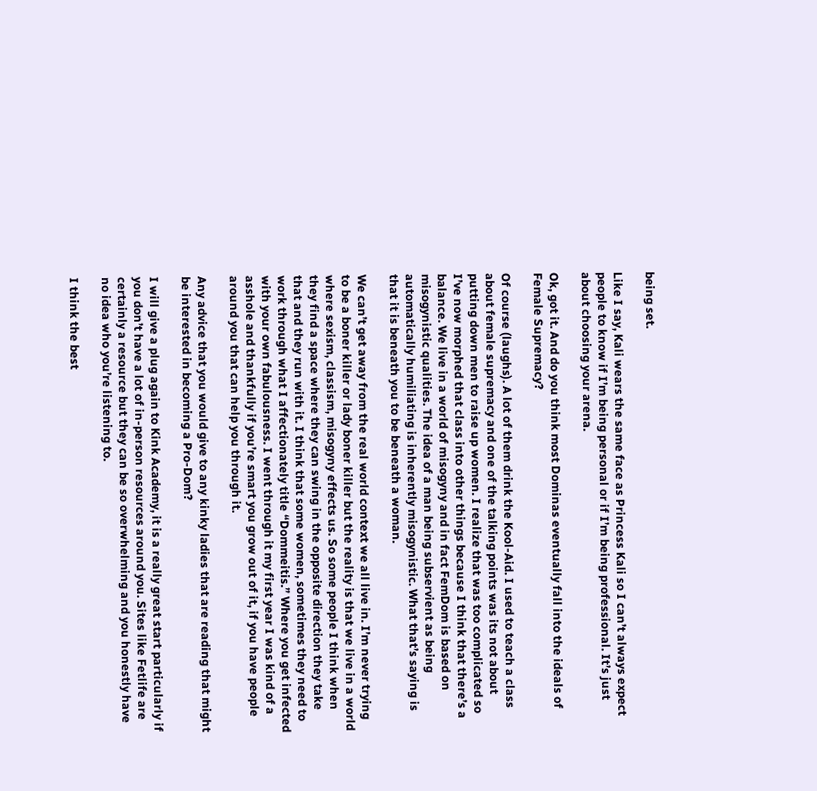being set.

Like I say, Kali wears the same face as Princess Kali so I can’t always expect people to know if I’m being personal or if I’m being professional. It’s just about choosing your arena.

Ok, got it. And do you think most Dominas eventually fall into the ideals of Female Supremacy?

Of course (laughs). A lot of them drink the Kool-Aid. I used to teach a class about female supremacy and one of the talking points was its not about putting down men to raise up women. I realize that was too complicated so I’ve now morphed that class into other things because I think that there’s a balance. We live in a world of misogyny and in fact FemDom is based on misogynistic qualities. The idea of a man being subservient as being automatically humiliating is inherently misogynistic. What that’s saying is that it is beneath you to be beneath a woman.

We can’t get away from the real world context we all live in. I’m never trying to be a boner killer or lady boner killer but the reality is that we live in a world where sexism, classism, misogyny effects us. So some people I think when they find a space where they can swing in the opposite direction they take that and they run with it. I think that some women, sometimes they need to work through what I affectionately title “Dommeitis.” Where you get infected with your own fabulousness. I went through it my first year I was kind of a asshole and thankfully if you’re smart you grow out of it, if you have people around you that can help you through it.

Any advice that you would give to any kinky ladies that are reading that might be interested in becoming a Pro-Dom?

I will give a plug again to Kink Academy, it is a really great start particularly if you don’t have a lot of in-person resources around you. Sites like Fetlife are certainly a resource but they can be so overwhelming and you honestly have no idea who you’re listening to.

I think the best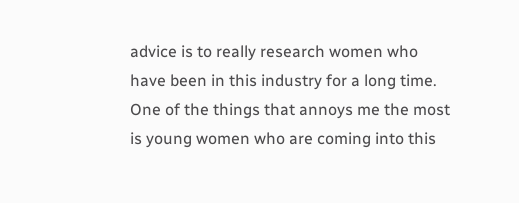advice is to really research women who have been in this industry for a long time. One of the things that annoys me the most is young women who are coming into this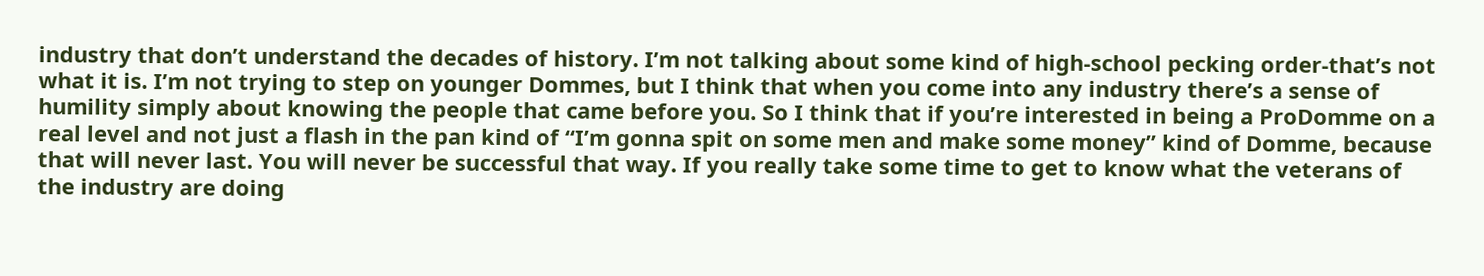industry that don’t understand the decades of history. I’m not talking about some kind of high-school pecking order-that’s not what it is. I’m not trying to step on younger Dommes, but I think that when you come into any industry there’s a sense of humility simply about knowing the people that came before you. So I think that if you’re interested in being a ProDomme on a real level and not just a flash in the pan kind of “I’m gonna spit on some men and make some money” kind of Domme, because that will never last. You will never be successful that way. If you really take some time to get to know what the veterans of the industry are doing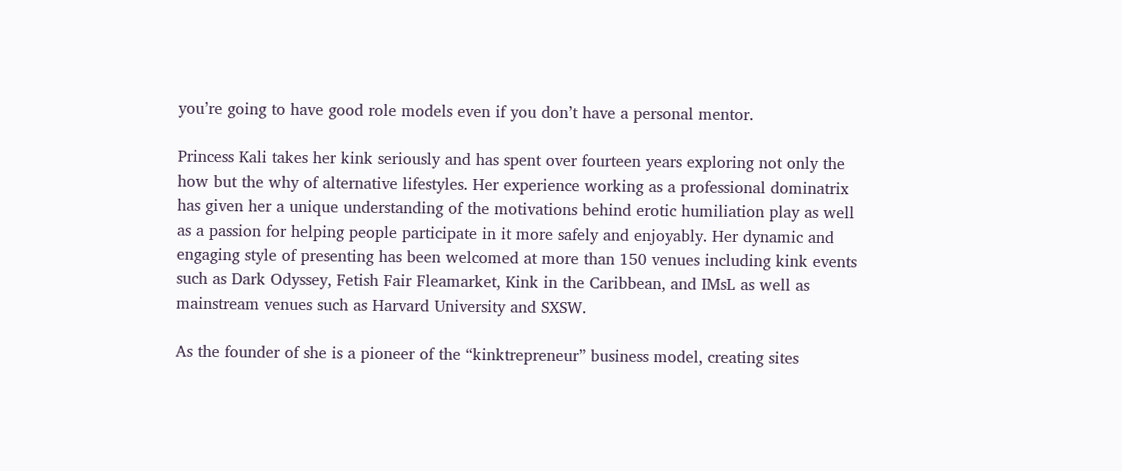you’re going to have good role models even if you don’t have a personal mentor.

Princess Kali takes her kink seriously and has spent over fourteen years exploring not only the how but the why of alternative lifestyles. Her experience working as a professional dominatrix has given her a unique understanding of the motivations behind erotic humiliation play as well as a passion for helping people participate in it more safely and enjoyably. Her dynamic and engaging style of presenting has been welcomed at more than 150 venues including kink events such as Dark Odyssey, Fetish Fair Fleamarket, Kink in the Caribbean, and IMsL as well as mainstream venues such as Harvard University and SXSW.

As the founder of she is a pioneer of the “kinktrepreneur” business model, creating sites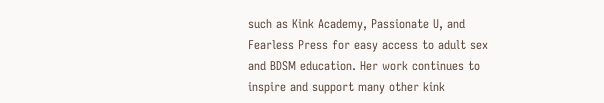such as Kink Academy, Passionate U, and Fearless Press for easy access to adult sex and BDSM education. Her work continues to inspire and support many other kink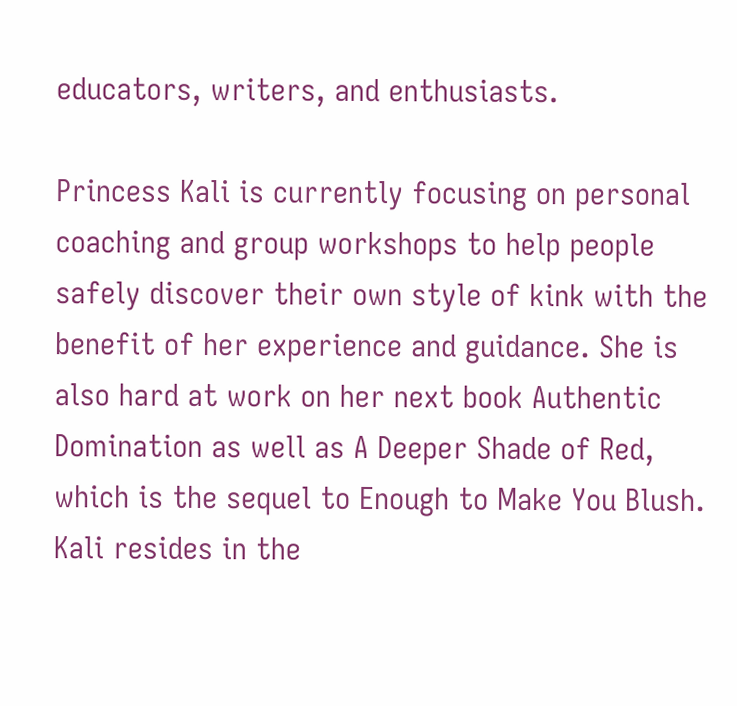educators, writers, and enthusiasts.

Princess Kali is currently focusing on personal coaching and group workshops to help people safely discover their own style of kink with the benefit of her experience and guidance. She is also hard at work on her next book Authentic Domination as well as A Deeper Shade of Red, which is the sequel to Enough to Make You Blush. Kali resides in the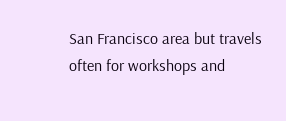San Francisco area but travels often for workshops and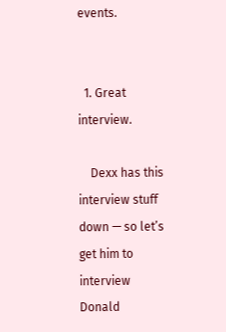events.


  1. Great interview.

    Dexx has this interview stuff down — so let’s get him to interview Donald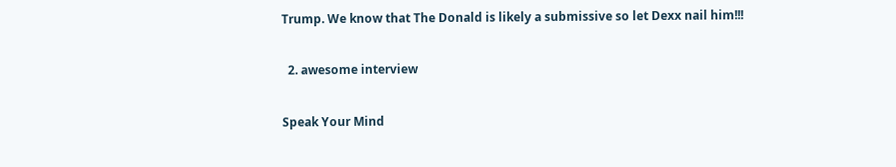Trump. We know that The Donald is likely a submissive so let Dexx nail him!!!

  2. awesome interview

Speak Your Mind